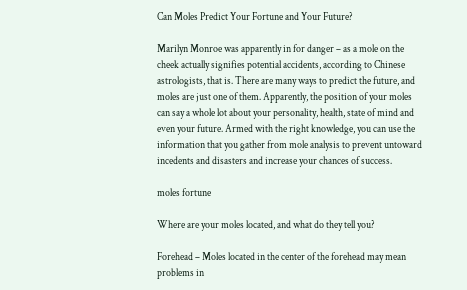Can Moles Predict Your Fortune and Your Future?

Marilyn Monroe was apparently in for danger – as a mole on the cheek actually signifies potential accidents, according to Chinese astrologists, that is. There are many ways to predict the future, and moles are just one of them. Apparently, the position of your moles can say a whole lot about your personality, health, state of mind and even your future. Armed with the right knowledge, you can use the information that you gather from mole analysis to prevent untoward incedents and disasters and increase your chances of success.

moles fortune

Where are your moles located, and what do they tell you?

Forehead – Moles located in the center of the forehead may mean problems in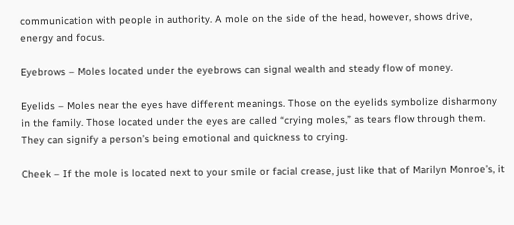communication with people in authority. A mole on the side of the head, however, shows drive, energy and focus.

Eyebrows – Moles located under the eyebrows can signal wealth and steady flow of money.

Eyelids – Moles near the eyes have different meanings. Those on the eyelids symbolize disharmony in the family. Those located under the eyes are called “crying moles,” as tears flow through them. They can signify a person’s being emotional and quickness to crying.

Cheek – If the mole is located next to your smile or facial crease, just like that of Marilyn Monroe’s, it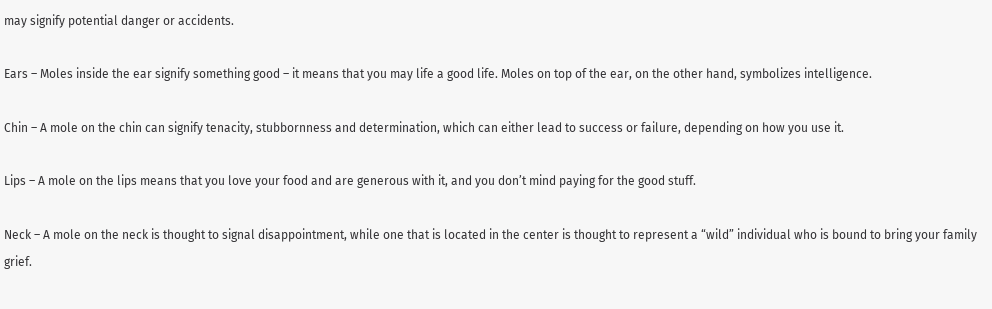may signify potential danger or accidents.

Ears – Moles inside the ear signify something good – it means that you may life a good life. Moles on top of the ear, on the other hand, symbolizes intelligence.

Chin – A mole on the chin can signify tenacity, stubbornness and determination, which can either lead to success or failure, depending on how you use it.

Lips – A mole on the lips means that you love your food and are generous with it, and you don’t mind paying for the good stuff.

Neck – A mole on the neck is thought to signal disappointment, while one that is located in the center is thought to represent a “wild” individual who is bound to bring your family grief.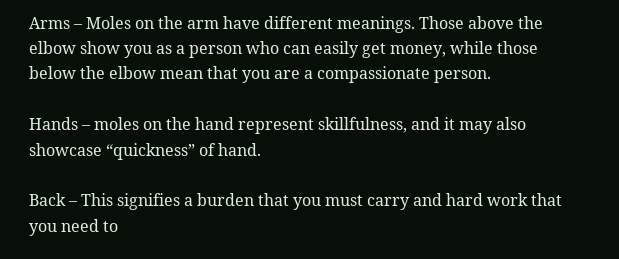Arms – Moles on the arm have different meanings. Those above the elbow show you as a person who can easily get money, while those below the elbow mean that you are a compassionate person.

Hands – moles on the hand represent skillfulness, and it may also showcase “quickness” of hand.

Back – This signifies a burden that you must carry and hard work that you need to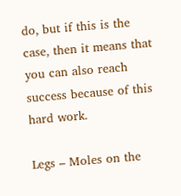do, but if this is the case, then it means that you can also reach success because of this hard work.

Legs – Moles on the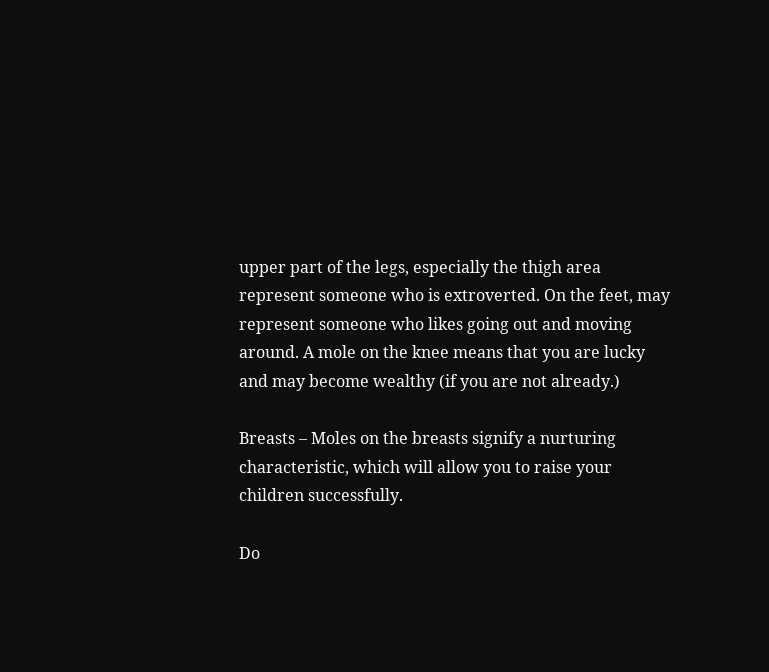upper part of the legs, especially the thigh area represent someone who is extroverted. On the feet, may represent someone who likes going out and moving around. A mole on the knee means that you are lucky and may become wealthy (if you are not already.)

Breasts – Moles on the breasts signify a nurturing characteristic, which will allow you to raise your children successfully.

Do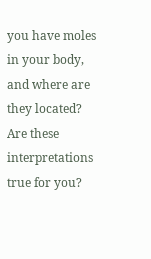you have moles in your body, and where are they located? Are these interpretations true for you?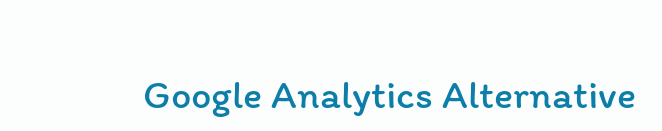Google Analytics Alternative